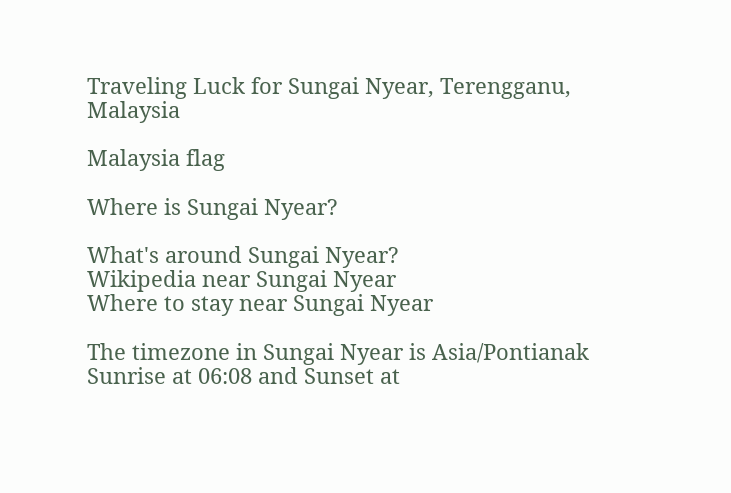Traveling Luck for Sungai Nyear, Terengganu, Malaysia

Malaysia flag

Where is Sungai Nyear?

What's around Sungai Nyear?
Wikipedia near Sungai Nyear
Where to stay near Sungai Nyear

The timezone in Sungai Nyear is Asia/Pontianak
Sunrise at 06:08 and Sunset at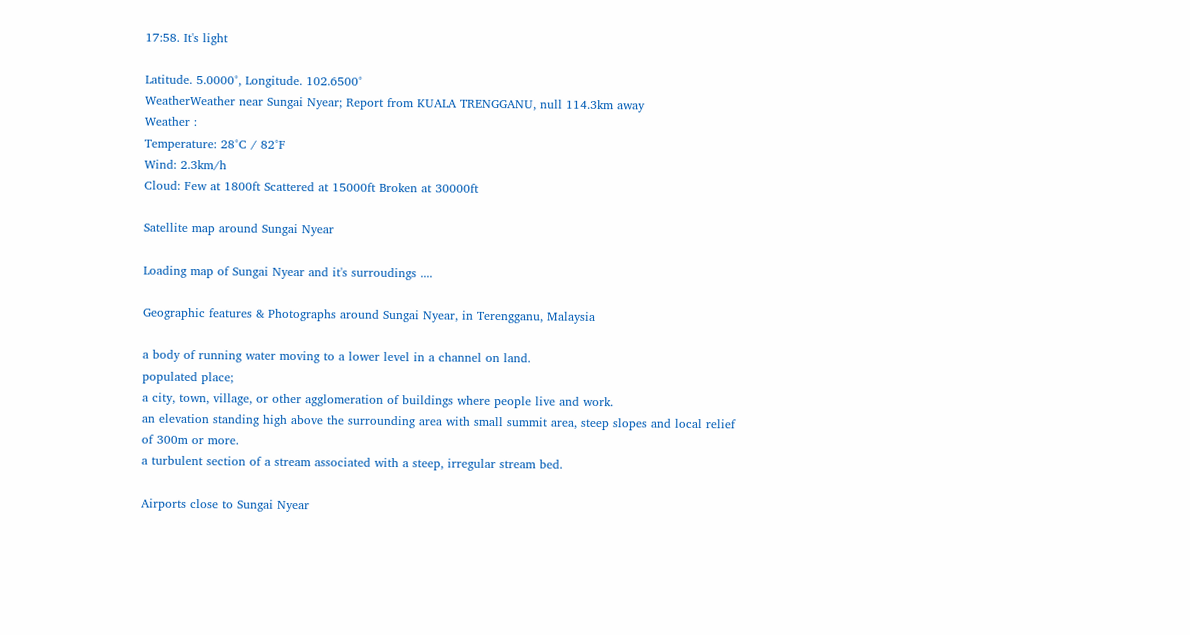17:58. It's light

Latitude. 5.0000°, Longitude. 102.6500°
WeatherWeather near Sungai Nyear; Report from KUALA TRENGGANU, null 114.3km away
Weather :
Temperature: 28°C / 82°F
Wind: 2.3km/h
Cloud: Few at 1800ft Scattered at 15000ft Broken at 30000ft

Satellite map around Sungai Nyear

Loading map of Sungai Nyear and it's surroudings ....

Geographic features & Photographs around Sungai Nyear, in Terengganu, Malaysia

a body of running water moving to a lower level in a channel on land.
populated place;
a city, town, village, or other agglomeration of buildings where people live and work.
an elevation standing high above the surrounding area with small summit area, steep slopes and local relief of 300m or more.
a turbulent section of a stream associated with a steep, irregular stream bed.

Airports close to Sungai Nyear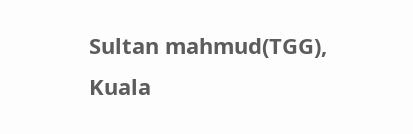Sultan mahmud(TGG), Kuala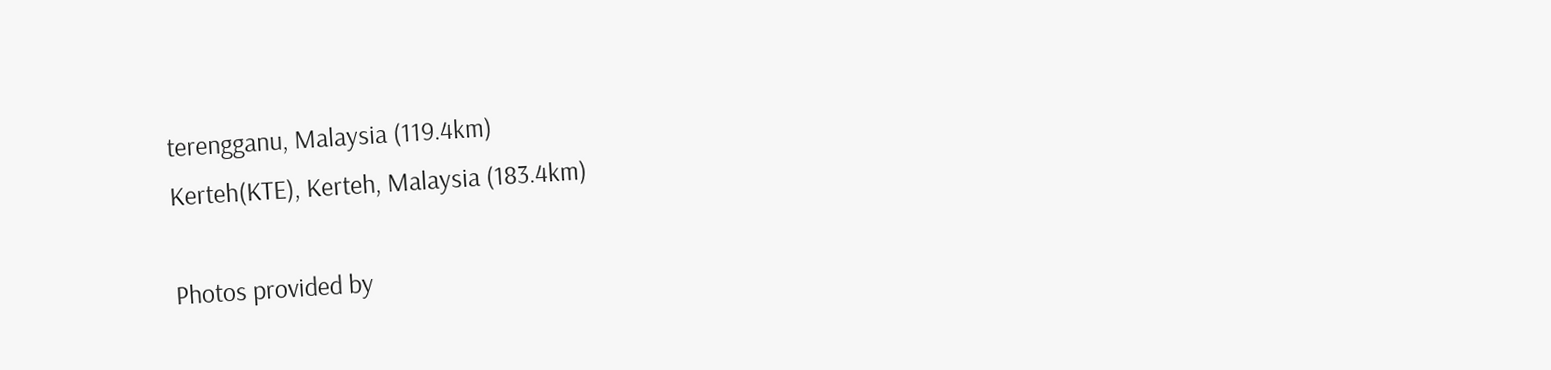terengganu, Malaysia (119.4km)
Kerteh(KTE), Kerteh, Malaysia (183.4km)

Photos provided by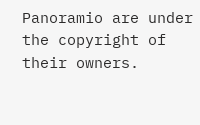Panoramio are under the copyright of their owners.